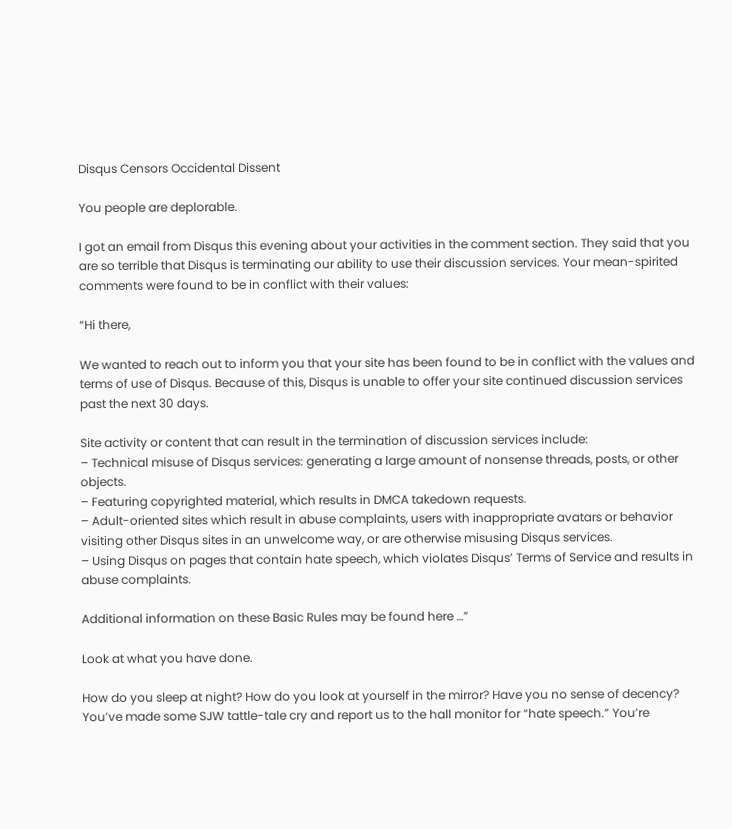Disqus Censors Occidental Dissent

You people are deplorable.

I got an email from Disqus this evening about your activities in the comment section. They said that you are so terrible that Disqus is terminating our ability to use their discussion services. Your mean-spirited comments were found to be in conflict with their values:

“Hi there,

We wanted to reach out to inform you that your site has been found to be in conflict with the values and terms of use of Disqus. Because of this, Disqus is unable to offer your site continued discussion services past the next 30 days.

Site activity or content that can result in the termination of discussion services include:
– Technical misuse of Disqus services: generating a large amount of nonsense threads, posts, or other objects.
– Featuring copyrighted material, which results in DMCA takedown requests.
– Adult-oriented sites which result in abuse complaints, users with inappropriate avatars or behavior visiting other Disqus sites in an unwelcome way, or are otherwise misusing Disqus services.
– Using Disqus on pages that contain hate speech, which violates Disqus’ Terms of Service and results in abuse complaints.

Additional information on these Basic Rules may be found here …”

Look at what you have done.

How do you sleep at night? How do you look at yourself in the mirror? Have you no sense of decency? You’ve made some SJW tattle-tale cry and report us to the hall monitor for “hate speech.” You’re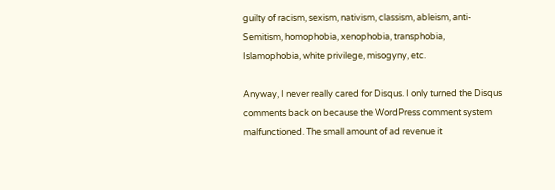guilty of racism, sexism, nativism, classism, ableism, anti-Semitism, homophobia, xenophobia, transphobia, Islamophobia, white privilege, misogyny, etc.

Anyway, I never really cared for Disqus. I only turned the Disqus comments back on because the WordPress comment system malfunctioned. The small amount of ad revenue it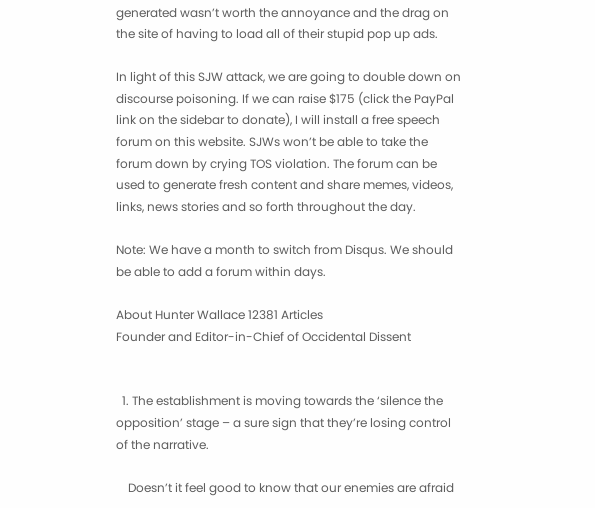generated wasn’t worth the annoyance and the drag on the site of having to load all of their stupid pop up ads.

In light of this SJW attack, we are going to double down on discourse poisoning. If we can raise $175 (click the PayPal link on the sidebar to donate), I will install a free speech forum on this website. SJWs won’t be able to take the forum down by crying TOS violation. The forum can be used to generate fresh content and share memes, videos, links, news stories and so forth throughout the day.

Note: We have a month to switch from Disqus. We should be able to add a forum within days.

About Hunter Wallace 12381 Articles
Founder and Editor-in-Chief of Occidental Dissent


  1. The establishment is moving towards the ‘silence the opposition’ stage – a sure sign that they’re losing control of the narrative.

    Doesn’t it feel good to know that our enemies are afraid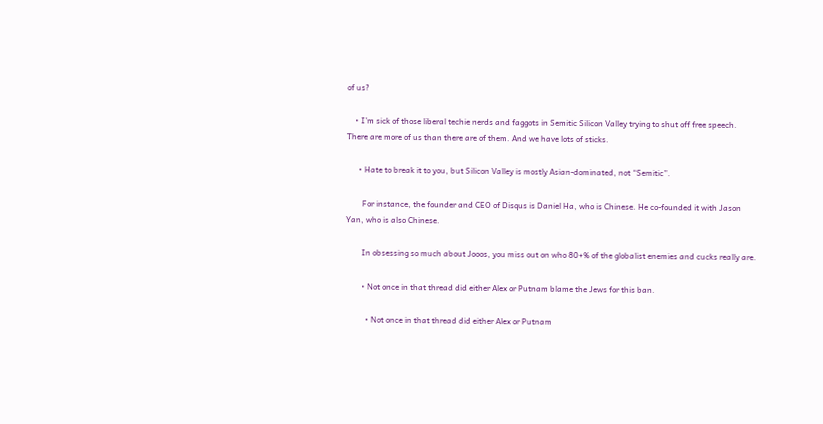of us?

    • I’m sick of those liberal techie nerds and faggots in Semitic Silicon Valley trying to shut off free speech. There are more of us than there are of them. And we have lots of sticks.

      • Hate to break it to you, but Silicon Valley is mostly Asian-dominated, not “Semitic”.

        For instance, the founder and CEO of Disqus is Daniel Ha, who is Chinese. He co-founded it with Jason Yan, who is also Chinese.

        In obsessing so much about Jooos, you miss out on who 80+% of the globalist enemies and cucks really are.

        • Not once in that thread did either Alex or Putnam blame the Jews for this ban.

          • Not once in that thread did either Alex or Putnam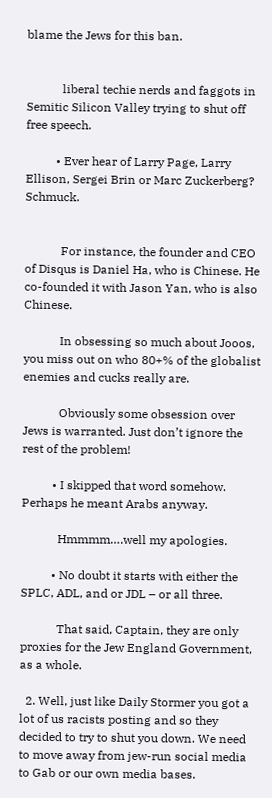blame the Jews for this ban.


            liberal techie nerds and faggots in Semitic Silicon Valley trying to shut off free speech.

          • Ever hear of Larry Page, Larry Ellison, Sergei Brin or Marc Zuckerberg? Schmuck.


            For instance, the founder and CEO of Disqus is Daniel Ha, who is Chinese. He co-founded it with Jason Yan, who is also Chinese.

            In obsessing so much about Jooos, you miss out on who 80+% of the globalist enemies and cucks really are.

            Obviously some obsession over Jews is warranted. Just don’t ignore the rest of the problem!

          • I skipped that word somehow. Perhaps he meant Arabs anyway.

            Hmmmm….well my apologies.

          • No doubt it starts with either the SPLC, ADL, and or JDL – or all three.

            That said, Captain, they are only proxies for the Jew England Government, as a whole.

  2. Well, just like Daily Stormer you got a lot of us racists posting and so they decided to try to shut you down. We need to move away from jew-run social media to Gab or our own media bases.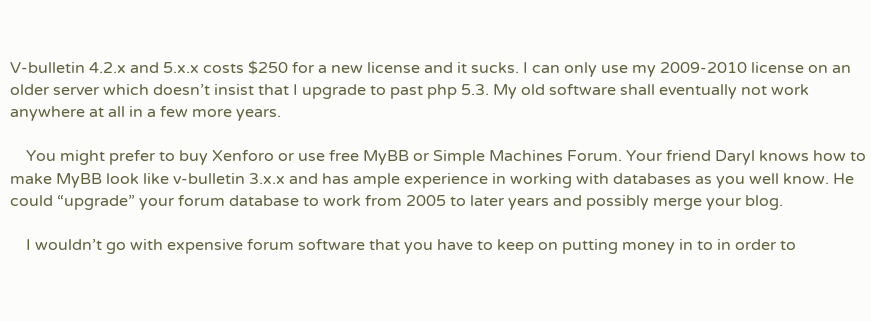V-bulletin 4.2.x and 5.x.x costs $250 for a new license and it sucks. I can only use my 2009-2010 license on an older server which doesn’t insist that I upgrade to past php 5.3. My old software shall eventually not work anywhere at all in a few more years.

    You might prefer to buy Xenforo or use free MyBB or Simple Machines Forum. Your friend Daryl knows how to make MyBB look like v-bulletin 3.x.x and has ample experience in working with databases as you well know. He could “upgrade” your forum database to work from 2005 to later years and possibly merge your blog.

    I wouldn’t go with expensive forum software that you have to keep on putting money in to in order to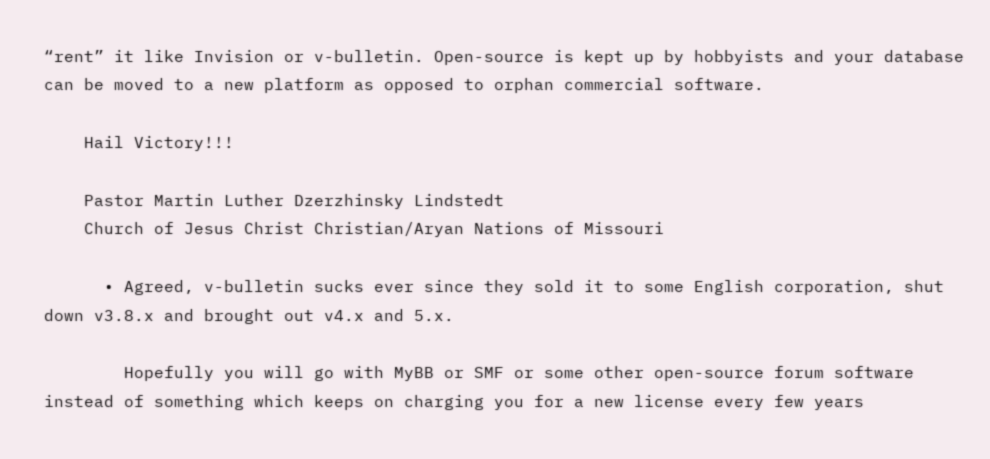“rent” it like Invision or v-bulletin. Open-source is kept up by hobbyists and your database can be moved to a new platform as opposed to orphan commercial software.

    Hail Victory!!!

    Pastor Martin Luther Dzerzhinsky Lindstedt
    Church of Jesus Christ Christian/Aryan Nations of Missouri

      • Agreed, v-bulletin sucks ever since they sold it to some English corporation, shut down v3.8.x and brought out v4.x and 5.x.

        Hopefully you will go with MyBB or SMF or some other open-source forum software instead of something which keeps on charging you for a new license every few years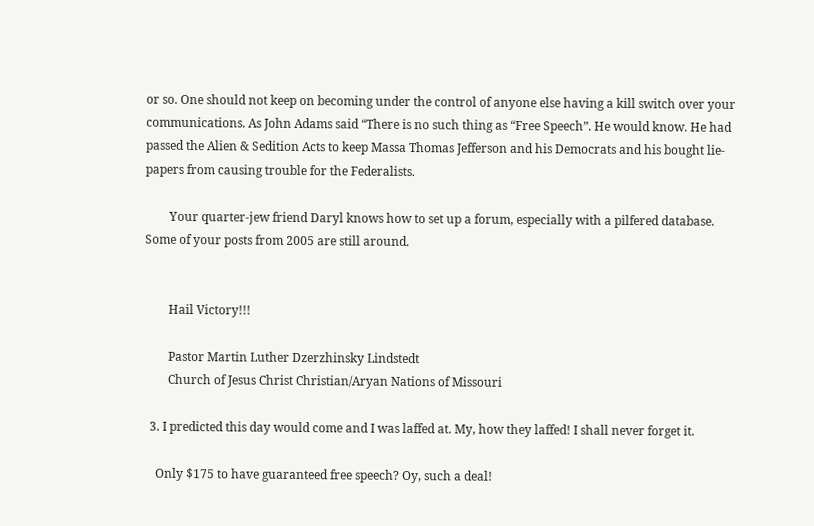or so. One should not keep on becoming under the control of anyone else having a kill switch over your communications. As John Adams said “There is no such thing as “Free Speech”. He would know. He had passed the Alien & Sedition Acts to keep Massa Thomas Jefferson and his Democrats and his bought lie-papers from causing trouble for the Federalists.

        Your quarter-jew friend Daryl knows how to set up a forum, especially with a pilfered database. Some of your posts from 2005 are still around.


        Hail Victory!!!

        Pastor Martin Luther Dzerzhinsky Lindstedt
        Church of Jesus Christ Christian/Aryan Nations of Missouri

  3. I predicted this day would come and I was laffed at. My, how they laffed! I shall never forget it.

    Only $175 to have guaranteed free speech? Oy, such a deal!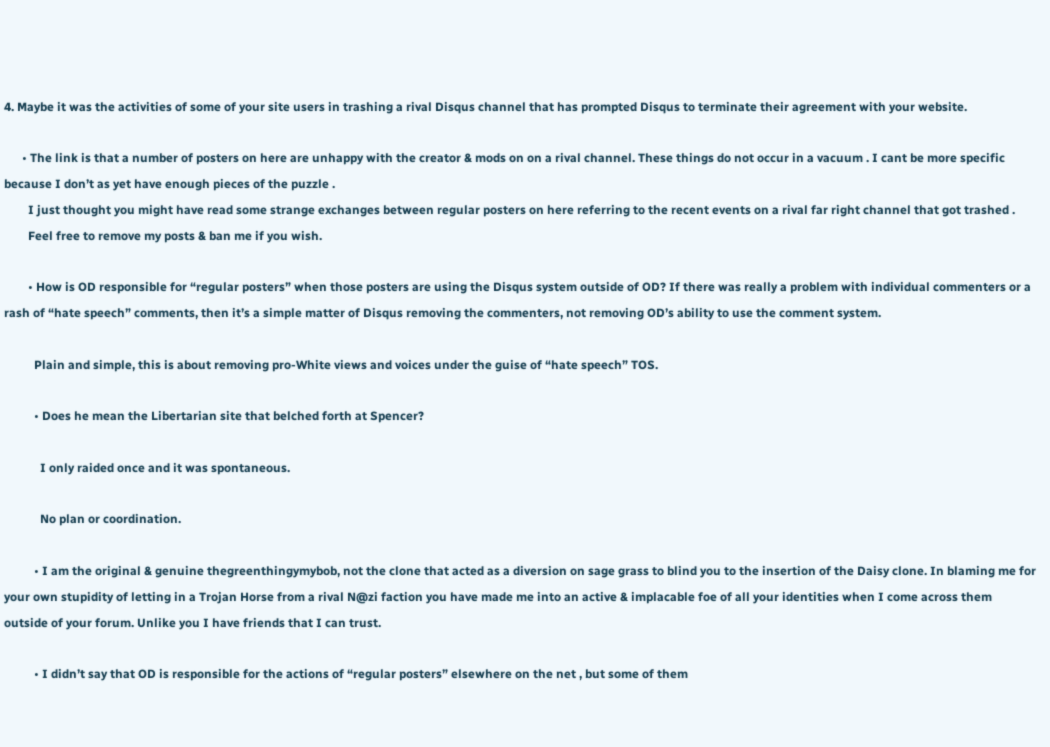4. Maybe it was the activities of some of your site users in trashing a rival Disqus channel that has prompted Disqus to terminate their agreement with your website.

      • The link is that a number of posters on here are unhappy with the creator & mods on on a rival channel. These things do not occur in a vacuum . I cant be more specific because I don’t as yet have enough pieces of the puzzle .
        I just thought you might have read some strange exchanges between regular posters on here referring to the recent events on a rival far right channel that got trashed .
        Feel free to remove my posts & ban me if you wish.

        • How is OD responsible for “regular posters” when those posters are using the Disqus system outside of OD? If there was really a problem with individual commenters or a rash of “hate speech” comments, then it’s a simple matter of Disqus removing the commenters, not removing OD’s ability to use the comment system.

          Plain and simple, this is about removing pro-White views and voices under the guise of “hate speech” TOS.

          • Does he mean the Libertarian site that belched forth at Spencer?

            I only raided once and it was spontaneous.

            No plan or coordination.

          • I am the original & genuine thegreenthingymybob, not the clone that acted as a diversion on sage grass to blind you to the insertion of the Daisy clone. In blaming me for your own stupidity of letting in a Trojan Horse from a rival N@zi faction you have made me into an active & implacable foe of all your identities when I come across them outside of your forum. Unlike you I have friends that I can trust.

          • I didn’t say that OD is responsible for the actions of “regular posters” elsewhere on the net , but some of them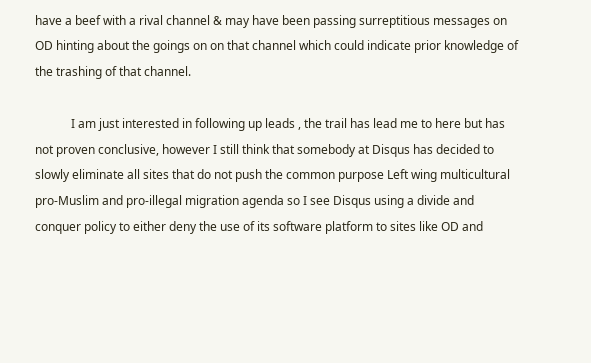have a beef with a rival channel & may have been passing surreptitious messages on OD hinting about the goings on on that channel which could indicate prior knowledge of the trashing of that channel.

            I am just interested in following up leads , the trail has lead me to here but has not proven conclusive, however I still think that somebody at Disqus has decided to slowly eliminate all sites that do not push the common purpose Left wing multicultural pro-Muslim and pro-illegal migration agenda so I see Disqus using a divide and conquer policy to either deny the use of its software platform to sites like OD and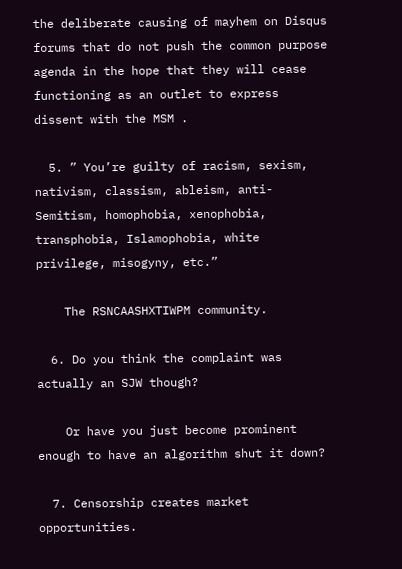the deliberate causing of mayhem on Disqus forums that do not push the common purpose agenda in the hope that they will cease functioning as an outlet to express dissent with the MSM .

  5. ” You’re guilty of racism, sexism, nativism, classism, ableism, anti-Semitism, homophobia, xenophobia, transphobia, Islamophobia, white privilege, misogyny, etc.”

    The RSNCAASHXTIWPM community.

  6. Do you think the complaint was actually an SJW though?

    Or have you just become prominent enough to have an algorithm shut it down?

  7. Censorship creates market opportunities.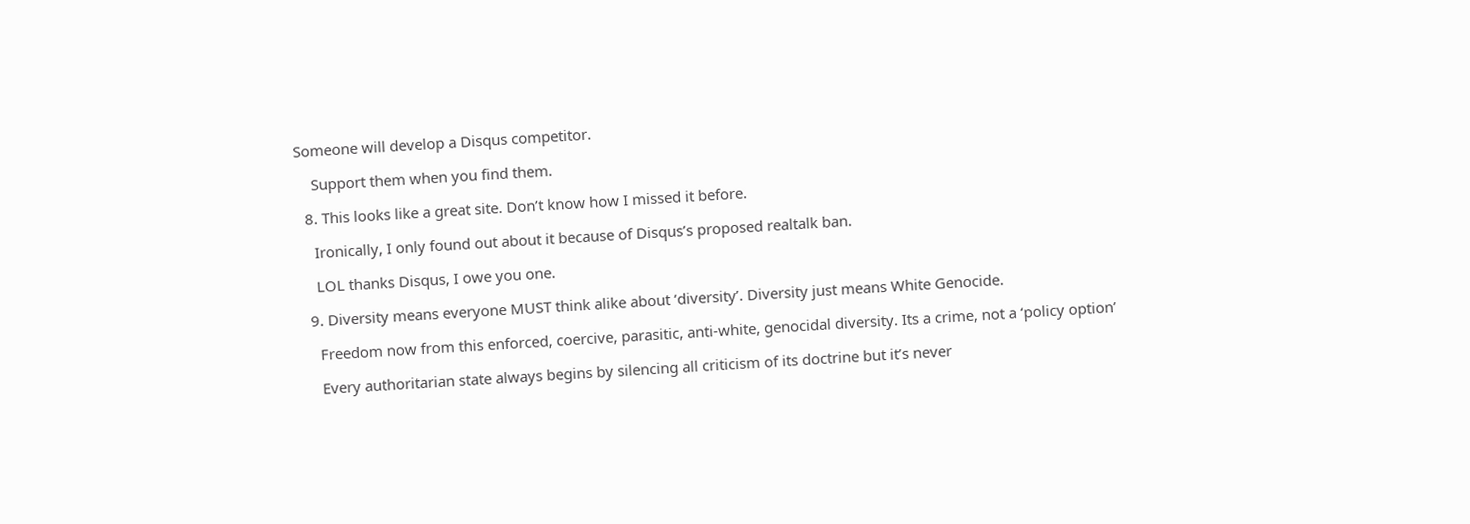Someone will develop a Disqus competitor.

    Support them when you find them.

  8. This looks like a great site. Don’t know how I missed it before.

    Ironically, I only found out about it because of Disqus’s proposed realtalk ban.

    LOL thanks Disqus, I owe you one.

  9. Diversity means everyone MUST think alike about ‘diversity’. Diversity just means White Genocide.

    Freedom now from this enforced, coercive, parasitic, anti-white, genocidal diversity. Its a crime, not a ‘policy option’

    Every authoritarian state always begins by silencing all criticism of its doctrine but it’s never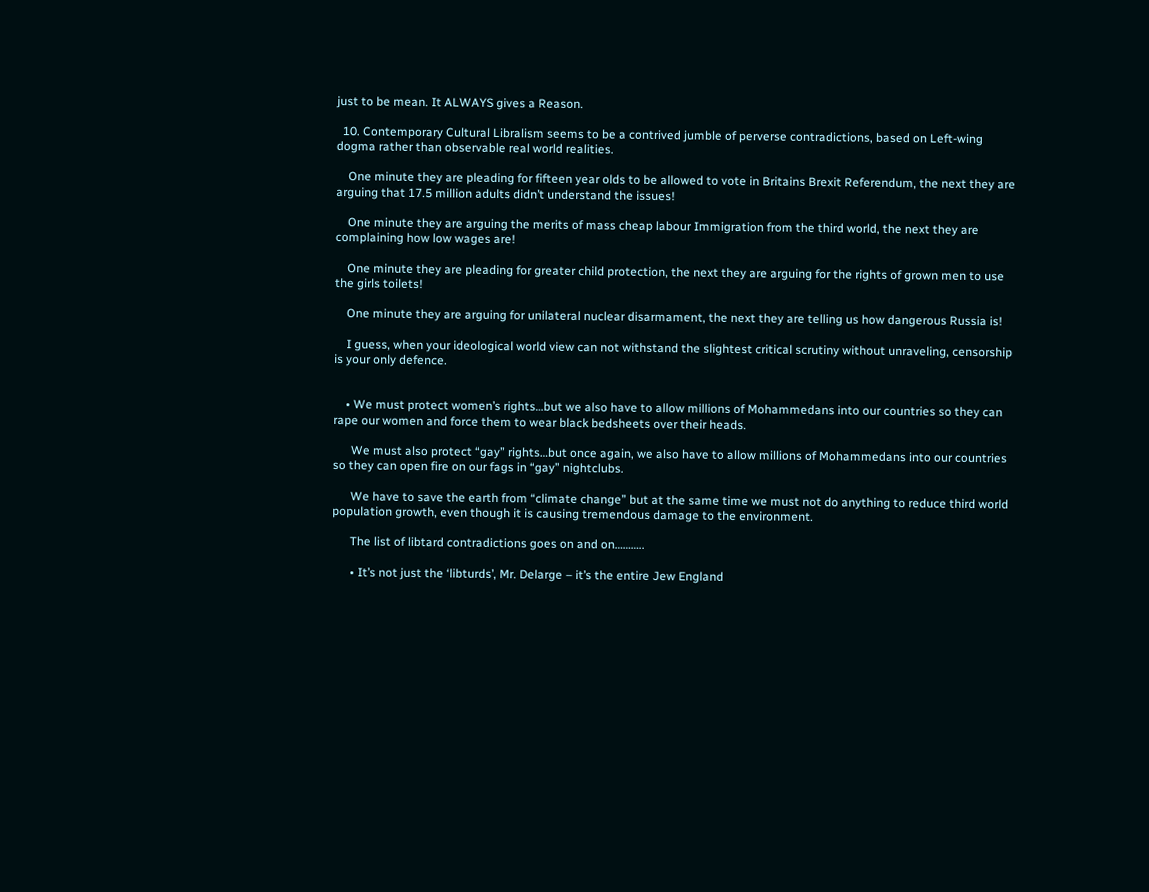just to be mean. It ALWAYS gives a Reason.

  10. Contemporary Cultural Libralism seems to be a contrived jumble of perverse contradictions, based on Left-wing dogma rather than observable real world realities.

    One minute they are pleading for fifteen year olds to be allowed to vote in Britains Brexit Referendum, the next they are arguing that 17.5 million adults didn’t understand the issues!

    One minute they are arguing the merits of mass cheap labour Immigration from the third world, the next they are complaining how low wages are!

    One minute they are pleading for greater child protection, the next they are arguing for the rights of grown men to use the girls toilets!

    One minute they are arguing for unilateral nuclear disarmament, the next they are telling us how dangerous Russia is!

    I guess, when your ideological world view can not withstand the slightest critical scrutiny without unraveling, censorship is your only defence.


    • We must protect women’s rights…but we also have to allow millions of Mohammedans into our countries so they can rape our women and force them to wear black bedsheets over their heads.

      We must also protect “gay” rights…but once again, we also have to allow millions of Mohammedans into our countries so they can open fire on our fags in “gay” nightclubs.

      We have to save the earth from “climate change” but at the same time we must not do anything to reduce third world population growth, even though it is causing tremendous damage to the environment.

      The list of libtard contradictions goes on and on………..

      • It’s not just the ‘libturds’, Mr. Delarge – it’s the entire Jew England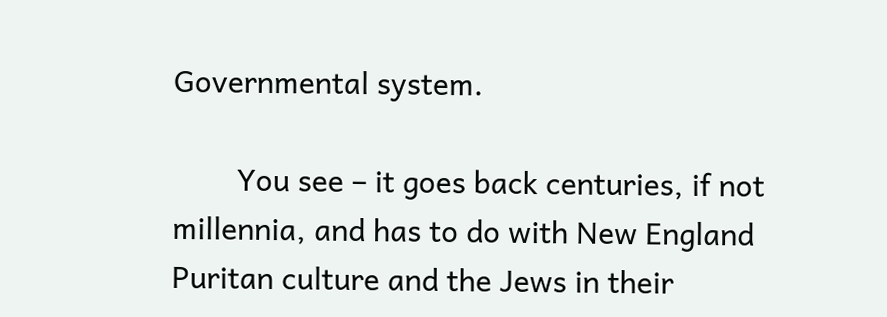Governmental system.

        You see – it goes back centuries, if not millennia, and has to do with New England Puritan culture and the Jews in their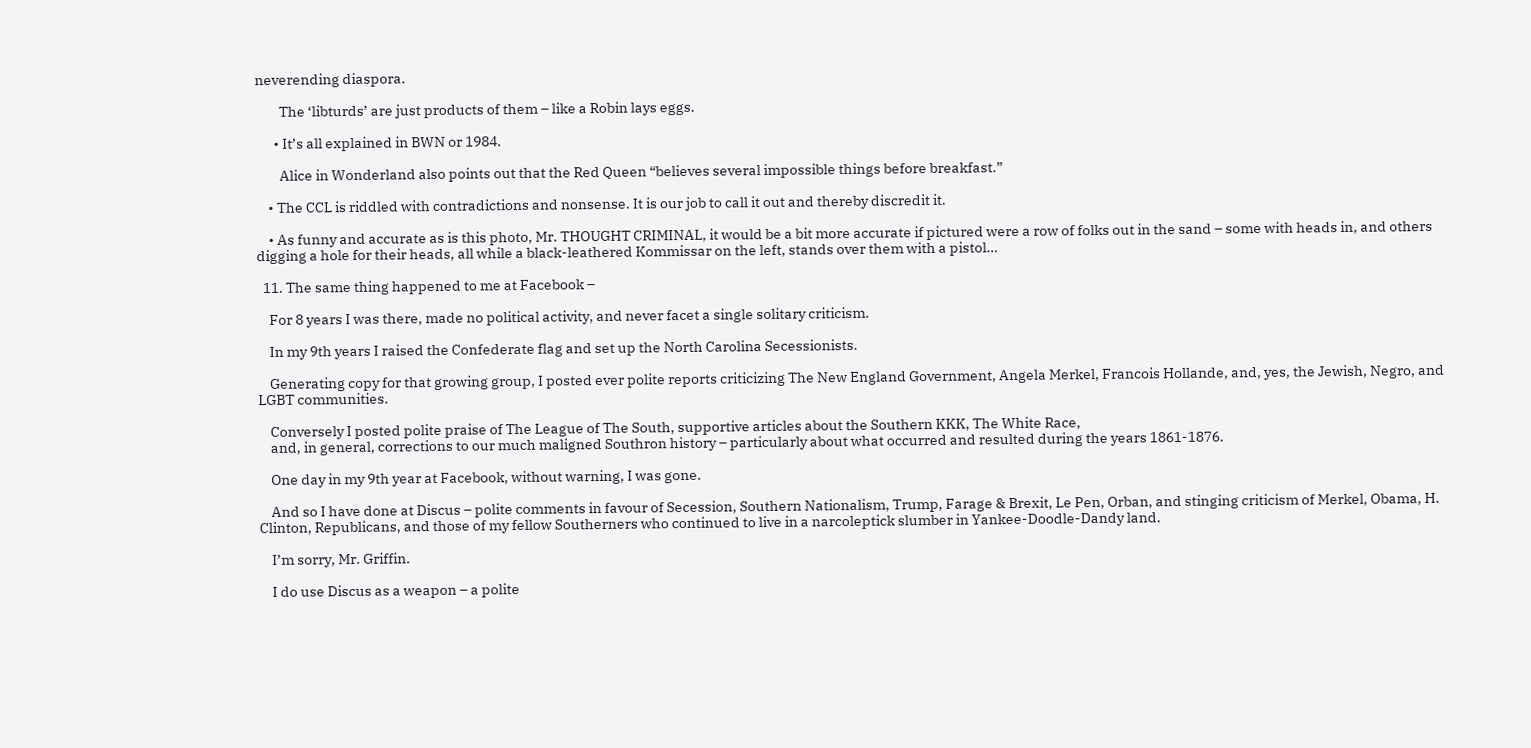neverending diaspora.

        The ‘libturds’ are just products of them – like a Robin lays eggs.

      • It’s all explained in BWN or 1984.

        Alice in Wonderland also points out that the Red Queen “believes several impossible things before breakfast.”

    • The CCL is riddled with contradictions and nonsense. It is our job to call it out and thereby discredit it.

    • As funny and accurate as is this photo, Mr. THOUGHT CRIMINAL, it would be a bit more accurate if pictured were a row of folks out in the sand – some with heads in, and others digging a hole for their heads, all while a black-leathered Kommissar on the left, stands over them with a pistol…

  11. The same thing happened to me at Facebook –

    For 8 years I was there, made no political activity, and never facet a single solitary criticism.

    In my 9th years I raised the Confederate flag and set up the North Carolina Secessionists.

    Generating copy for that growing group, I posted ever polite reports criticizing The New England Government, Angela Merkel, Francois Hollande, and, yes, the Jewish, Negro, and LGBT communities.

    Conversely I posted polite praise of The League of The South, supportive articles about the Southern KKK, The White Race,
    and, in general, corrections to our much maligned Southron history – particularly about what occurred and resulted during the years 1861-1876.

    One day in my 9th year at Facebook, without warning, I was gone.

    And so I have done at Discus – polite comments in favour of Secession, Southern Nationalism, Trump, Farage & Brexit, Le Pen, Orban, and stinging criticism of Merkel, Obama, H. Clinton, Republicans, and those of my fellow Southerners who continued to live in a narcoleptick slumber in Yankee-Doodle-Dandy land.

    I’m sorry, Mr. Griffin.

    I do use Discus as a weapon – a polite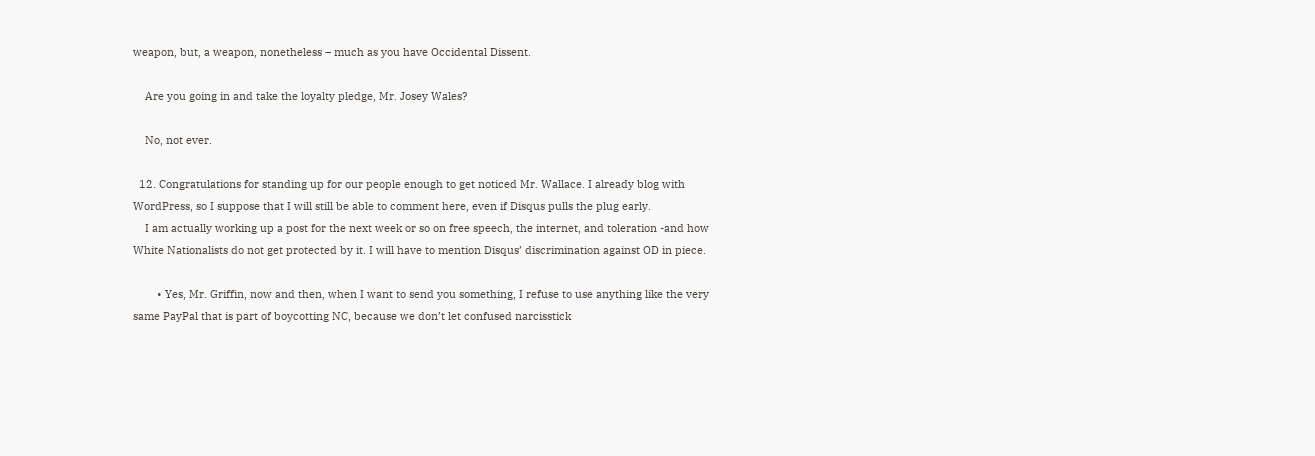weapon, but, a weapon, nonetheless – much as you have Occidental Dissent.

    Are you going in and take the loyalty pledge, Mr. Josey Wales?

    No, not ever.

  12. Congratulations for standing up for our people enough to get noticed Mr. Wallace. I already blog with WordPress, so I suppose that I will still be able to comment here, even if Disqus pulls the plug early.
    I am actually working up a post for the next week or so on free speech, the internet, and toleration -and how White Nationalists do not get protected by it. I will have to mention Disqus’ discrimination against OD in piece.

        • Yes, Mr. Griffin, now and then, when I want to send you something, I refuse to use anything like the very same PayPal that is part of boycotting NC, because we don’t let confused narcisstick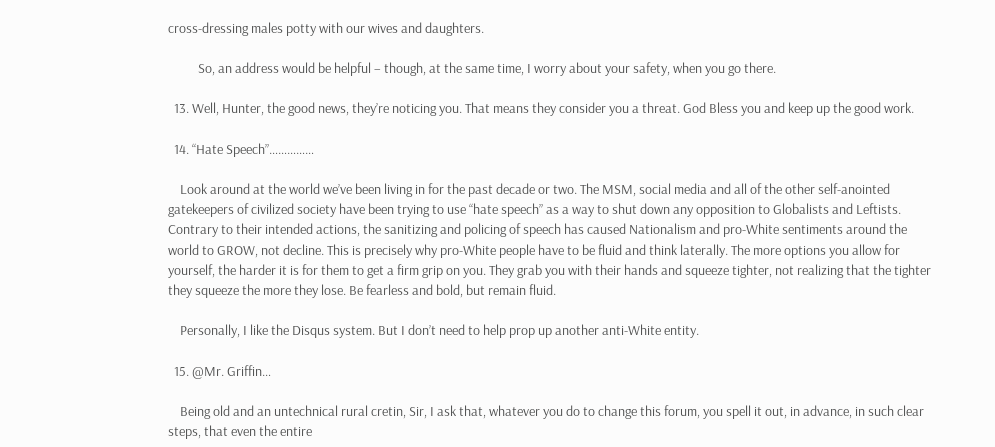cross-dressing males potty with our wives and daughters.

          So, an address would be helpful – though, at the same time, I worry about your safety, when you go there.

  13. Well, Hunter, the good news, they’re noticing you. That means they consider you a threat. God Bless you and keep up the good work.

  14. “Hate Speech”……………

    Look around at the world we’ve been living in for the past decade or two. The MSM, social media and all of the other self-anointed gatekeepers of civilized society have been trying to use “hate speech” as a way to shut down any opposition to Globalists and Leftists. Contrary to their intended actions, the sanitizing and policing of speech has caused Nationalism and pro-White sentiments around the world to GROW, not decline. This is precisely why pro-White people have to be fluid and think laterally. The more options you allow for yourself, the harder it is for them to get a firm grip on you. They grab you with their hands and squeeze tighter, not realizing that the tighter they squeeze the more they lose. Be fearless and bold, but remain fluid.

    Personally, I like the Disqus system. But I don’t need to help prop up another anti-White entity.

  15. @Mr. Griffin…

    Being old and an untechnical rural cretin, Sir, I ask that, whatever you do to change this forum, you spell it out, in advance, in such clear steps, that even the entire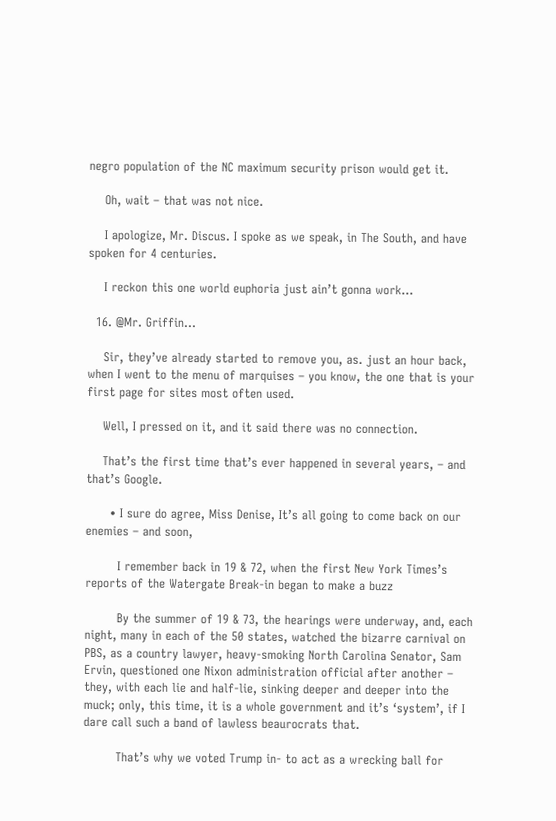negro population of the NC maximum security prison would get it.

    Oh, wait – that was not nice.

    I apologize, Mr. Discus. I spoke as we speak, in The South, and have spoken for 4 centuries.

    I reckon this one world euphoria just ain’t gonna work…

  16. @Mr. Griffin…

    Sir, they’ve already started to remove you, as. just an hour back, when I went to the menu of marquises – you know, the one that is your first page for sites most often used.

    Well, I pressed on it, and it said there was no connection.

    That’s the first time that’s ever happened in several years, – and that’s Google.

      • I sure do agree, Miss Denise, It’s all going to come back on our enemies – and soon,

        I remember back in 19 & 72, when the first New York Times’s reports of the Watergate Break-in began to make a buzz

        By the summer of 19 & 73, the hearings were underway, and, each night, many in each of the 50 states, watched the bizarre carnival on PBS, as a country lawyer, heavy-smoking North Carolina Senator, Sam Ervin, questioned one Nixon administration official after another – they, with each lie and half-lie, sinking deeper and deeper into the muck; only, this time, it is a whole government and it’s ‘system’, if I dare call such a band of lawless beaurocrats that.

        That’s why we voted Trump in- to act as a wrecking ball for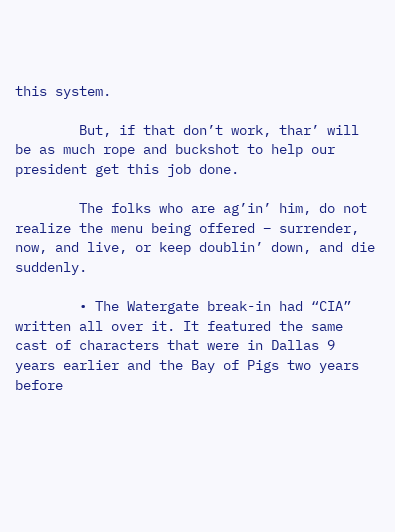this system.

        But, if that don’t work, thar’ will be as much rope and buckshot to help our president get this job done.

        The folks who are ag’in’ him, do not realize the menu being offered – surrender, now, and live, or keep doublin’ down, and die suddenly.

        • The Watergate break-in had “CIA” written all over it. It featured the same cast of characters that were in Dallas 9 years earlier and the Bay of Pigs two years before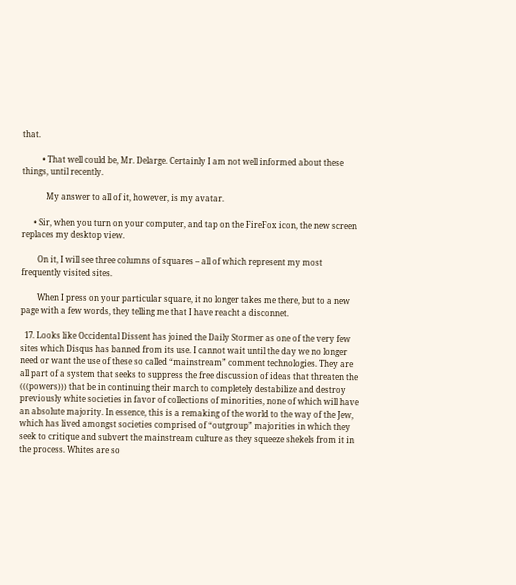that.

          • That well could be, Mr. Delarge. Certainly I am not well informed about these things, until recently.

            My answer to all of it, however, is my avatar.

      • Sir, when you turn on your computer, and tap on the FireFox icon, the new screen replaces my desktop view.

        On it, I will see three columns of squares – all of which represent my most frequently visited sites.

        When I press on your particular square, it no longer takes me there, but to a new page with a few words, they telling me that I have reacht a disconnet.

  17. Looks like Occidental Dissent has joined the Daily Stormer as one of the very few sites which Disqus has banned from its use. I cannot wait until the day we no longer need or want the use of these so called “mainstream” comment technologies. They are all part of a system that seeks to suppress the free discussion of ideas that threaten the (((powers))) that be in continuing their march to completely destabilize and destroy previously white societies in favor of collections of minorities, none of which will have an absolute majority. In essence, this is a remaking of the world to the way of the Jew, which has lived amongst societies comprised of “outgroup” majorities in which they seek to critique and subvert the mainstream culture as they squeeze shekels from it in the process. Whites are so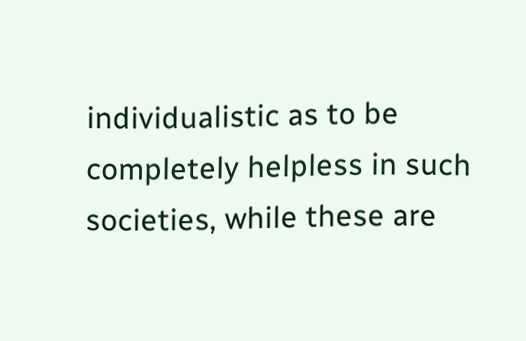individualistic as to be completely helpless in such societies, while these are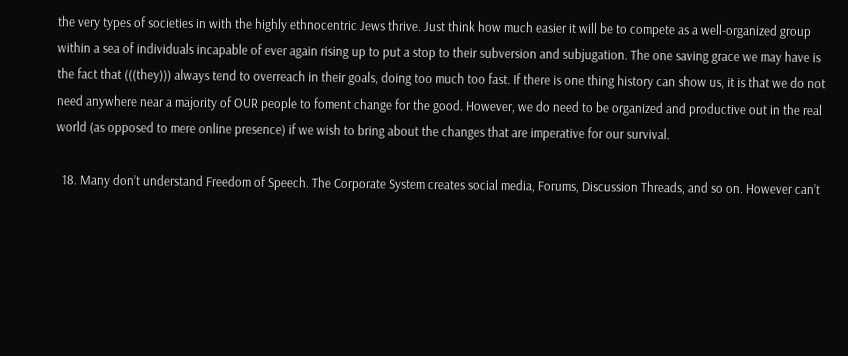the very types of societies in with the highly ethnocentric Jews thrive. Just think how much easier it will be to compete as a well-organized group within a sea of individuals incapable of ever again rising up to put a stop to their subversion and subjugation. The one saving grace we may have is the fact that (((they))) always tend to overreach in their goals, doing too much too fast. If there is one thing history can show us, it is that we do not need anywhere near a majority of OUR people to foment change for the good. However, we do need to be organized and productive out in the real world (as opposed to mere online presence) if we wish to bring about the changes that are imperative for our survival.

  18. Many don’t understand Freedom of Speech. The Corporate System creates social media, Forums, Discussion Threads, and so on. However can’t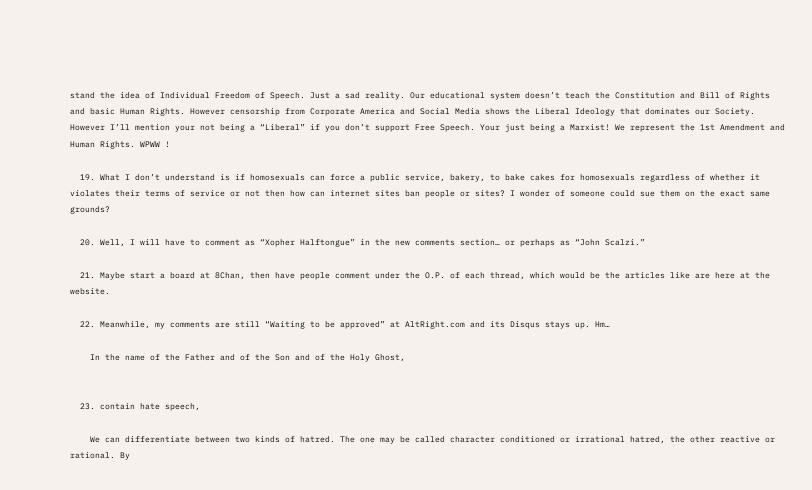stand the idea of Individual Freedom of Speech. Just a sad reality. Our educational system doesn’t teach the Constitution and Bill of Rights and basic Human Rights. However censorship from Corporate America and Social Media shows the Liberal Ideology that dominates our Society. However I’ll mention your not being a “Liberal” if you don’t support Free Speech. Your just being a Marxist! We represent the 1st Amendment and Human Rights. WPWW !

  19. What I don’t understand is if homosexuals can force a public service, bakery, to bake cakes for homosexuals regardless of whether it violates their terms of service or not then how can internet sites ban people or sites? I wonder of someone could sue them on the exact same grounds?

  20. Well, I will have to comment as “Xopher Halftongue” in the new comments section… or perhaps as “John Scalzi.”

  21. Maybe start a board at 8Chan, then have people comment under the O.P. of each thread, which would be the articles like are here at the website.

  22. Meanwhile, my comments are still “Waiting to be approved” at AltRight.com and its Disqus stays up. Hm…

    In the name of the Father and of the Son and of the Holy Ghost,


  23. contain hate speech,

    We can differentiate between two kinds of hatred. The one may be called character conditioned or irrational hatred, the other reactive or rational. By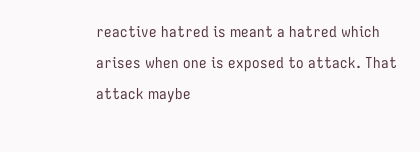reactive hatred is meant a hatred which arises when one is exposed to attack. That attack maybe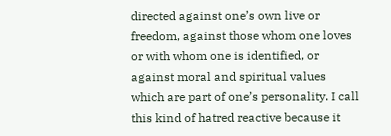directed against one’s own live or freedom, against those whom one loves or with whom one is identified, or against moral and spiritual values which are part of one’s personality. I call this kind of hatred reactive because it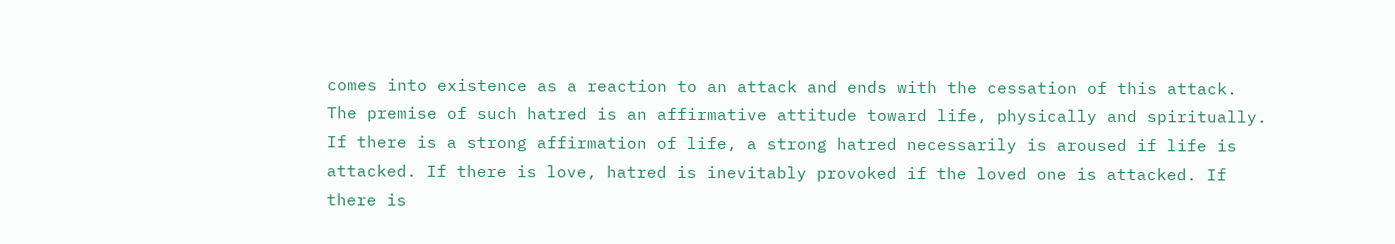comes into existence as a reaction to an attack and ends with the cessation of this attack. The premise of such hatred is an affirmative attitude toward life, physically and spiritually. If there is a strong affirmation of life, a strong hatred necessarily is aroused if life is attacked. If there is love, hatred is inevitably provoked if the loved one is attacked. If there is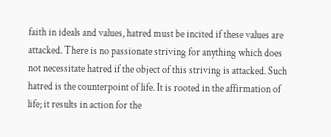faith in ideals and values, hatred must be incited if these values are attacked. There is no passionate striving for anything which does not necessitate hatred if the object of this striving is attacked. Such hatred is the counterpoint of life. It is rooted in the affirmation of life; it results in action for the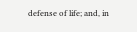defense of life; and, in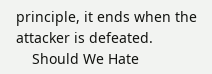principle, it ends when the attacker is defeated.
    Should We Hate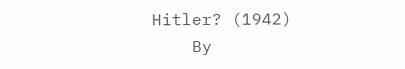Hitler? (1942)
    By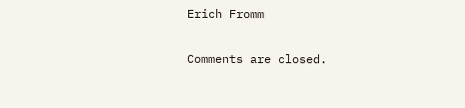Erich Fromm

Comments are closed.